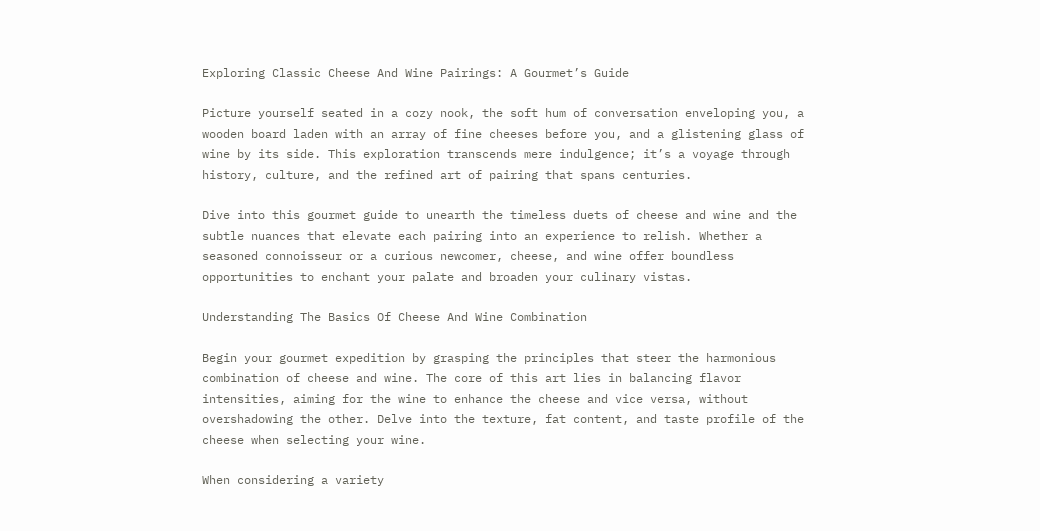Exploring Classic Cheese And Wine Pairings: A Gourmet’s Guide

Picture yourself seated in a cozy nook, the soft hum of conversation enveloping you, a wooden board laden with an array of fine cheeses before you, and a glistening glass of wine by its side. This exploration transcends mere indulgence; it’s a voyage through history, culture, and the refined art of pairing that spans centuries.

Dive into this gourmet guide to unearth the timeless duets of cheese and wine and the subtle nuances that elevate each pairing into an experience to relish. Whether a seasoned connoisseur or a curious newcomer, cheese, and wine offer boundless opportunities to enchant your palate and broaden your culinary vistas.

Understanding The Basics Of Cheese And Wine Combination

Begin your gourmet expedition by grasping the principles that steer the harmonious combination of cheese and wine. The core of this art lies in balancing flavor intensities, aiming for the wine to enhance the cheese and vice versa, without overshadowing the other. Delve into the texture, fat content, and taste profile of the cheese when selecting your wine.

When considering a variety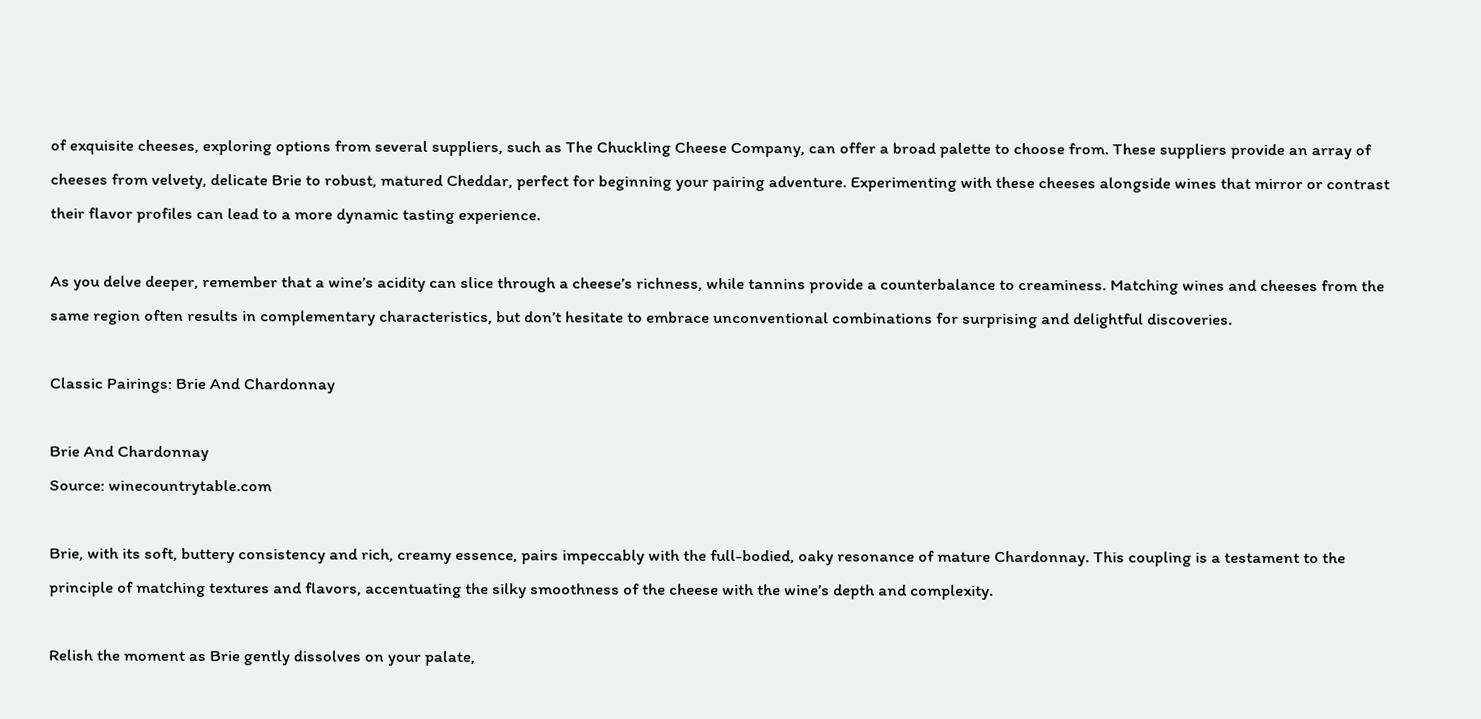of exquisite cheeses, exploring options from several suppliers, such as The Chuckling Cheese Company, can offer a broad palette to choose from. These suppliers provide an array of cheeses from velvety, delicate Brie to robust, matured Cheddar, perfect for beginning your pairing adventure. Experimenting with these cheeses alongside wines that mirror or contrast their flavor profiles can lead to a more dynamic tasting experience.

As you delve deeper, remember that a wine’s acidity can slice through a cheese’s richness, while tannins provide a counterbalance to creaminess. Matching wines and cheeses from the same region often results in complementary characteristics, but don’t hesitate to embrace unconventional combinations for surprising and delightful discoveries.

Classic Pairings: Brie And Chardonnay

Brie And Chardonnay
Source: winecountrytable.com

Brie, with its soft, buttery consistency and rich, creamy essence, pairs impeccably with the full-bodied, oaky resonance of mature Chardonnay. This coupling is a testament to the principle of matching textures and flavors, accentuating the silky smoothness of the cheese with the wine’s depth and complexity.

Relish the moment as Brie gently dissolves on your palate,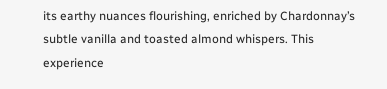its earthy nuances flourishing, enriched by Chardonnay’s subtle vanilla and toasted almond whispers. This experience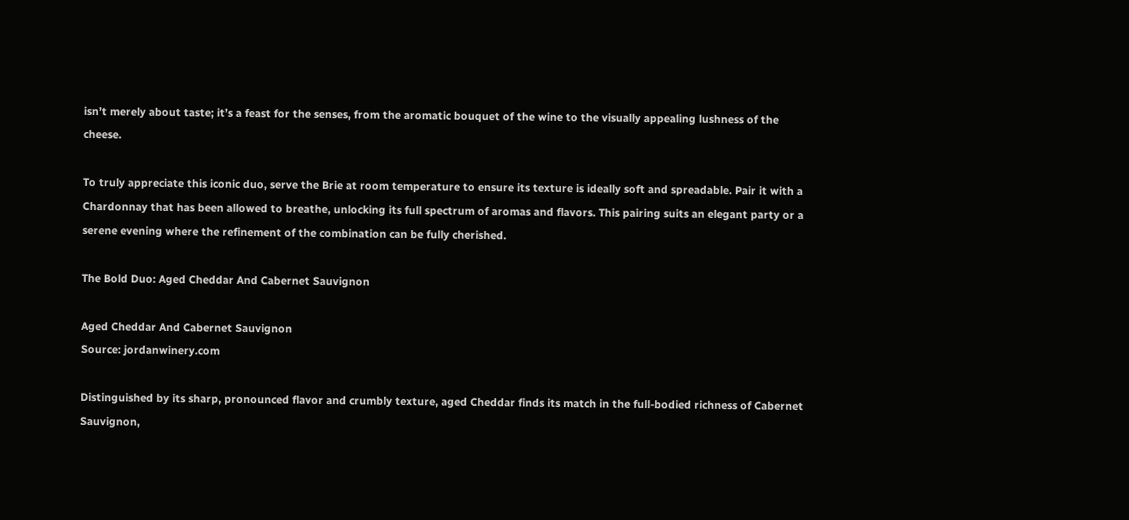isn’t merely about taste; it’s a feast for the senses, from the aromatic bouquet of the wine to the visually appealing lushness of the cheese.

To truly appreciate this iconic duo, serve the Brie at room temperature to ensure its texture is ideally soft and spreadable. Pair it with a Chardonnay that has been allowed to breathe, unlocking its full spectrum of aromas and flavors. This pairing suits an elegant party or a serene evening where the refinement of the combination can be fully cherished.

The Bold Duo: Aged Cheddar And Cabernet Sauvignon

Aged Cheddar And Cabernet Sauvignon
Source: jordanwinery.com

Distinguished by its sharp, pronounced flavor and crumbly texture, aged Cheddar finds its match in the full-bodied richness of Cabernet Sauvignon,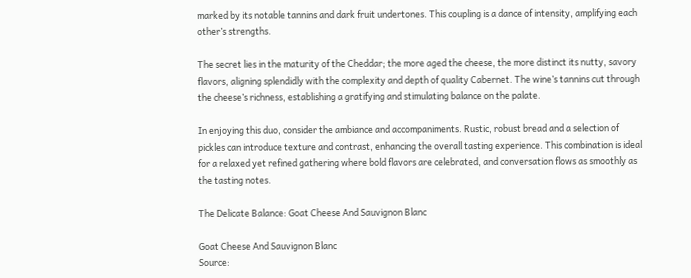marked by its notable tannins and dark fruit undertones. This coupling is a dance of intensity, amplifying each other’s strengths.

The secret lies in the maturity of the Cheddar; the more aged the cheese, the more distinct its nutty, savory flavors, aligning splendidly with the complexity and depth of quality Cabernet. The wine’s tannins cut through the cheese’s richness, establishing a gratifying and stimulating balance on the palate.

In enjoying this duo, consider the ambiance and accompaniments. Rustic, robust bread and a selection of pickles can introduce texture and contrast, enhancing the overall tasting experience. This combination is ideal for a relaxed yet refined gathering where bold flavors are celebrated, and conversation flows as smoothly as the tasting notes.

The Delicate Balance: Goat Cheese And Sauvignon Blanc

Goat Cheese And Sauvignon Blanc
Source: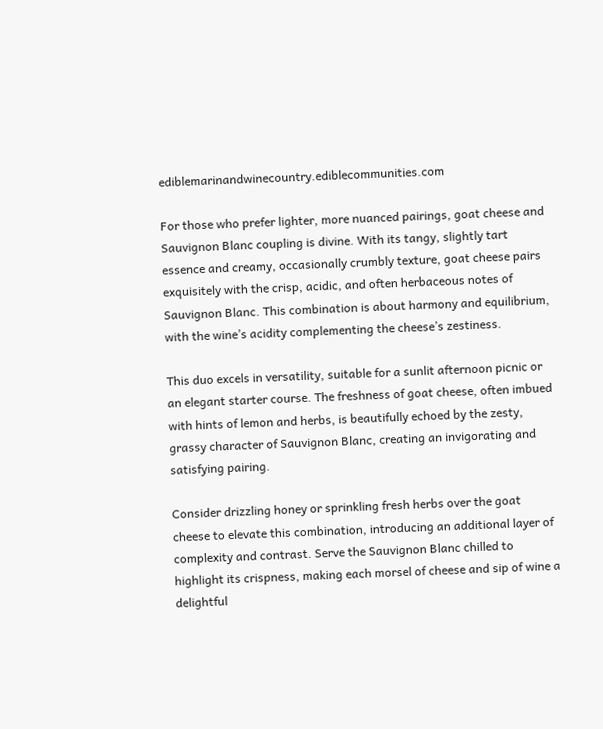ediblemarinandwinecountry.ediblecommunities.com

For those who prefer lighter, more nuanced pairings, goat cheese and Sauvignon Blanc coupling is divine. With its tangy, slightly tart essence and creamy, occasionally crumbly texture, goat cheese pairs exquisitely with the crisp, acidic, and often herbaceous notes of Sauvignon Blanc. This combination is about harmony and equilibrium, with the wine’s acidity complementing the cheese’s zestiness.

This duo excels in versatility, suitable for a sunlit afternoon picnic or an elegant starter course. The freshness of goat cheese, often imbued with hints of lemon and herbs, is beautifully echoed by the zesty, grassy character of Sauvignon Blanc, creating an invigorating and satisfying pairing.

Consider drizzling honey or sprinkling fresh herbs over the goat cheese to elevate this combination, introducing an additional layer of complexity and contrast. Serve the Sauvignon Blanc chilled to highlight its crispness, making each morsel of cheese and sip of wine a delightful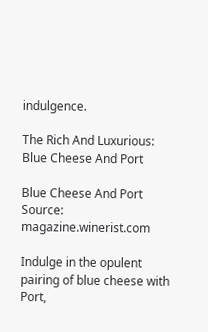indulgence.

The Rich And Luxurious: Blue Cheese And Port

Blue Cheese And Port
Source: magazine.winerist.com

Indulge in the opulent pairing of blue cheese with Port,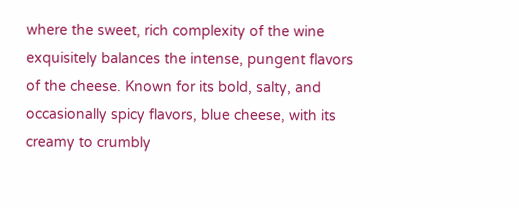where the sweet, rich complexity of the wine exquisitely balances the intense, pungent flavors of the cheese. Known for its bold, salty, and occasionally spicy flavors, blue cheese, with its creamy to crumbly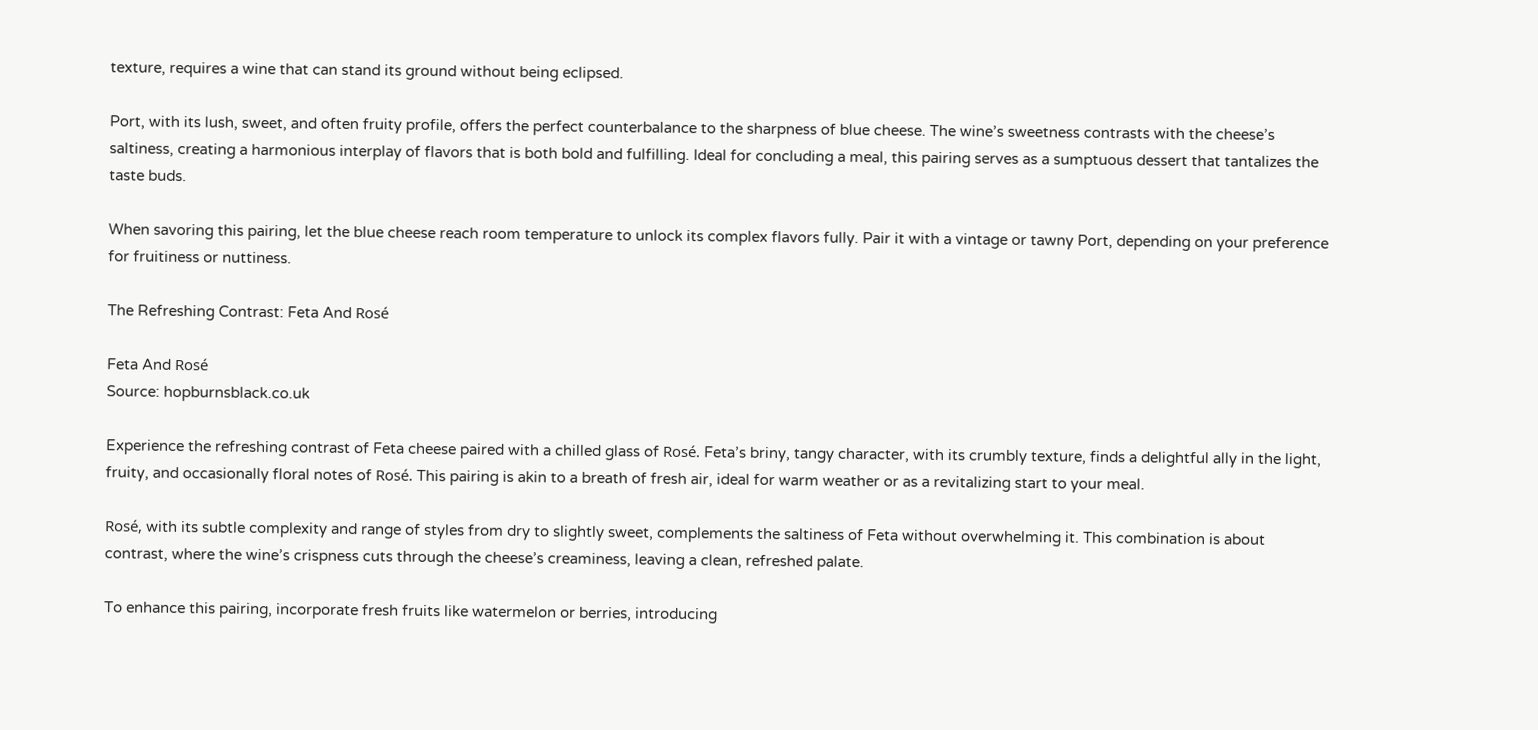texture, requires a wine that can stand its ground without being eclipsed.

Port, with its lush, sweet, and often fruity profile, offers the perfect counterbalance to the sharpness of blue cheese. The wine’s sweetness contrasts with the cheese’s saltiness, creating a harmonious interplay of flavors that is both bold and fulfilling. Ideal for concluding a meal, this pairing serves as a sumptuous dessert that tantalizes the taste buds.

When savoring this pairing, let the blue cheese reach room temperature to unlock its complex flavors fully. Pair it with a vintage or tawny Port, depending on your preference for fruitiness or nuttiness.

The Refreshing Contrast: Feta And Rosé

Feta And Rosé
Source: hopburnsblack.co.uk

Experience the refreshing contrast of Feta cheese paired with a chilled glass of Rosé. Feta’s briny, tangy character, with its crumbly texture, finds a delightful ally in the light, fruity, and occasionally floral notes of Rosé. This pairing is akin to a breath of fresh air, ideal for warm weather or as a revitalizing start to your meal.

Rosé, with its subtle complexity and range of styles from dry to slightly sweet, complements the saltiness of Feta without overwhelming it. This combination is about contrast, where the wine’s crispness cuts through the cheese’s creaminess, leaving a clean, refreshed palate.

To enhance this pairing, incorporate fresh fruits like watermelon or berries, introducing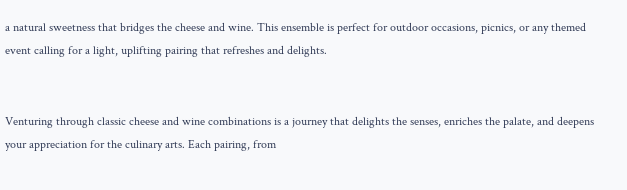a natural sweetness that bridges the cheese and wine. This ensemble is perfect for outdoor occasions, picnics, or any themed event calling for a light, uplifting pairing that refreshes and delights.


Venturing through classic cheese and wine combinations is a journey that delights the senses, enriches the palate, and deepens your appreciation for the culinary arts. Each pairing, from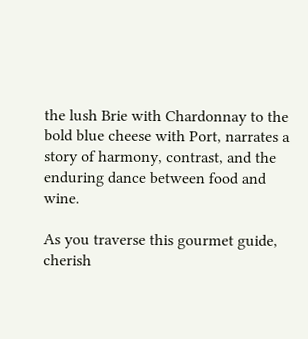the lush Brie with Chardonnay to the bold blue cheese with Port, narrates a story of harmony, contrast, and the enduring dance between food and wine.

As you traverse this gourmet guide, cherish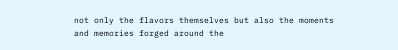not only the flavors themselves but also the moments and memories forged around the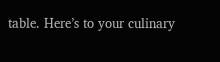table. Here’s to your culinary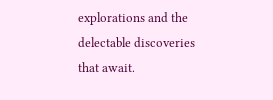explorations and the delectable discoveries that await.